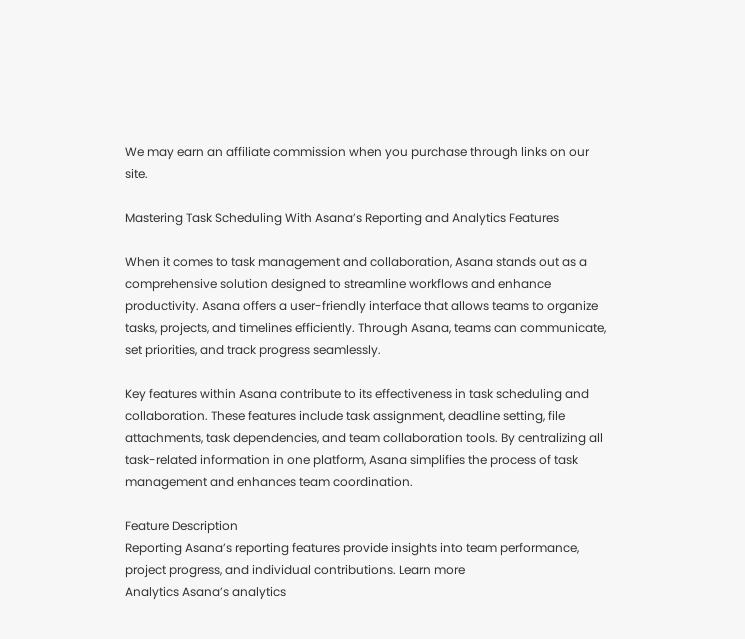We may earn an affiliate commission when you purchase through links on our site.

Mastering Task Scheduling With Asana’s Reporting and Analytics Features

When it comes to task management and collaboration, Asana stands out as a comprehensive solution designed to streamline workflows and enhance productivity. Asana offers a user-friendly interface that allows teams to organize tasks, projects, and timelines efficiently. Through Asana, teams can communicate, set priorities, and track progress seamlessly.

Key features within Asana contribute to its effectiveness in task scheduling and collaboration. These features include task assignment, deadline setting, file attachments, task dependencies, and team collaboration tools. By centralizing all task-related information in one platform, Asana simplifies the process of task management and enhances team coordination.

Feature Description
Reporting Asana’s reporting features provide insights into team performance, project progress, and individual contributions. Learn more
Analytics Asana’s analytics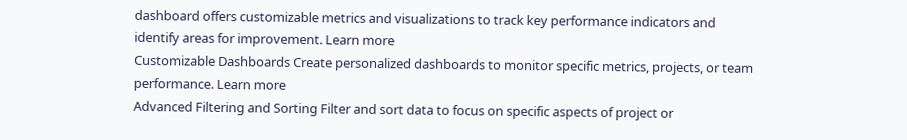dashboard offers customizable metrics and visualizations to track key performance indicators and identify areas for improvement. Learn more
Customizable Dashboards Create personalized dashboards to monitor specific metrics, projects, or team performance. Learn more
Advanced Filtering and Sorting Filter and sort data to focus on specific aspects of project or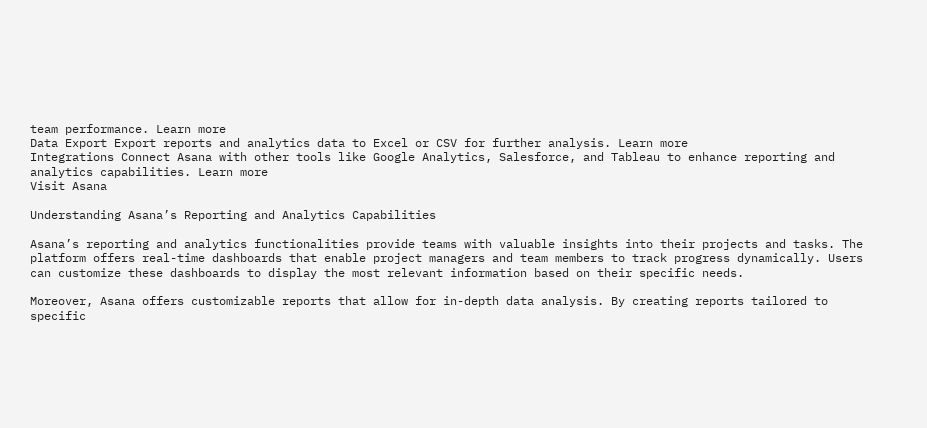team performance. Learn more
Data Export Export reports and analytics data to Excel or CSV for further analysis. Learn more
Integrations Connect Asana with other tools like Google Analytics, Salesforce, and Tableau to enhance reporting and analytics capabilities. Learn more
Visit Asana

Understanding Asana’s Reporting and Analytics Capabilities

Asana’s reporting and analytics functionalities provide teams with valuable insights into their projects and tasks. The platform offers real-time dashboards that enable project managers and team members to track progress dynamically. Users can customize these dashboards to display the most relevant information based on their specific needs.

Moreover, Asana offers customizable reports that allow for in-depth data analysis. By creating reports tailored to specific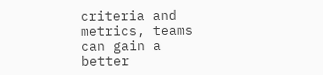criteria and metrics, teams can gain a better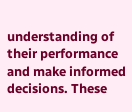understanding of their performance and make informed decisions. These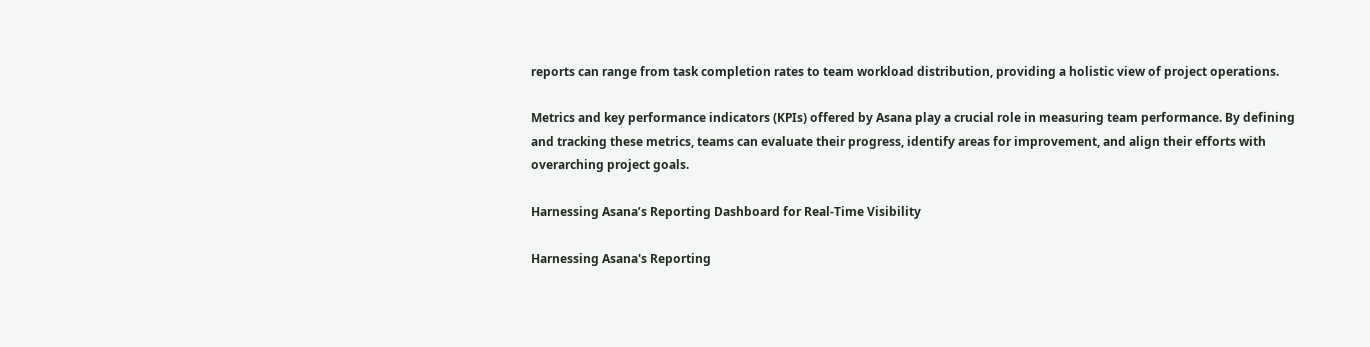reports can range from task completion rates to team workload distribution, providing a holistic view of project operations.

Metrics and key performance indicators (KPIs) offered by Asana play a crucial role in measuring team performance. By defining and tracking these metrics, teams can evaluate their progress, identify areas for improvement, and align their efforts with overarching project goals.

Harnessing Asana’s Reporting Dashboard for Real-Time Visibility

Harnessing Asana's Reporting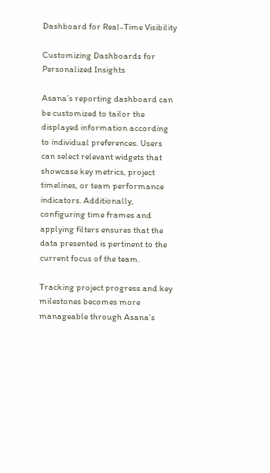Dashboard for Real-Time Visibility

Customizing Dashboards for Personalized Insights

Asana’s reporting dashboard can be customized to tailor the displayed information according to individual preferences. Users can select relevant widgets that showcase key metrics, project timelines, or team performance indicators. Additionally, configuring time frames and applying filters ensures that the data presented is pertinent to the current focus of the team.

Tracking project progress and key milestones becomes more manageable through Asana’s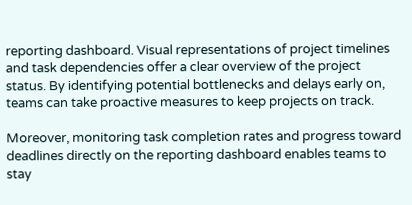reporting dashboard. Visual representations of project timelines and task dependencies offer a clear overview of the project status. By identifying potential bottlenecks and delays early on, teams can take proactive measures to keep projects on track.

Moreover, monitoring task completion rates and progress toward deadlines directly on the reporting dashboard enables teams to stay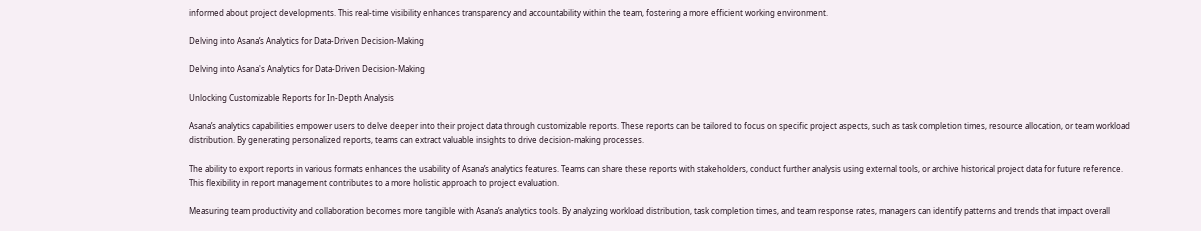informed about project developments. This real-time visibility enhances transparency and accountability within the team, fostering a more efficient working environment.

Delving into Asana’s Analytics for Data-Driven Decision-Making

Delving into Asana's Analytics for Data-Driven Decision-Making

Unlocking Customizable Reports for In-Depth Analysis

Asana’s analytics capabilities empower users to delve deeper into their project data through customizable reports. These reports can be tailored to focus on specific project aspects, such as task completion times, resource allocation, or team workload distribution. By generating personalized reports, teams can extract valuable insights to drive decision-making processes.

The ability to export reports in various formats enhances the usability of Asana’s analytics features. Teams can share these reports with stakeholders, conduct further analysis using external tools, or archive historical project data for future reference. This flexibility in report management contributes to a more holistic approach to project evaluation.

Measuring team productivity and collaboration becomes more tangible with Asana’s analytics tools. By analyzing workload distribution, task completion times, and team response rates, managers can identify patterns and trends that impact overall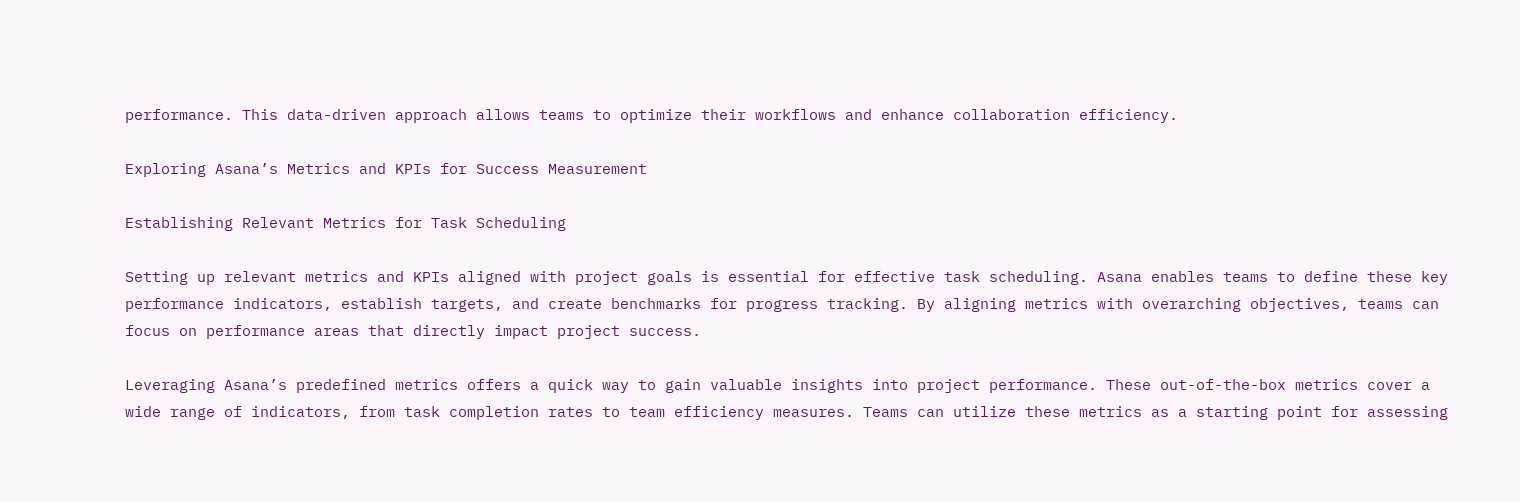performance. This data-driven approach allows teams to optimize their workflows and enhance collaboration efficiency.

Exploring Asana’s Metrics and KPIs for Success Measurement

Establishing Relevant Metrics for Task Scheduling

Setting up relevant metrics and KPIs aligned with project goals is essential for effective task scheduling. Asana enables teams to define these key performance indicators, establish targets, and create benchmarks for progress tracking. By aligning metrics with overarching objectives, teams can focus on performance areas that directly impact project success.

Leveraging Asana’s predefined metrics offers a quick way to gain valuable insights into project performance. These out-of-the-box metrics cover a wide range of indicators, from task completion rates to team efficiency measures. Teams can utilize these metrics as a starting point for assessing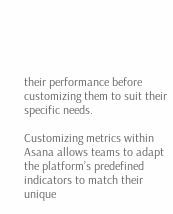their performance before customizing them to suit their specific needs.

Customizing metrics within Asana allows teams to adapt the platform’s predefined indicators to match their unique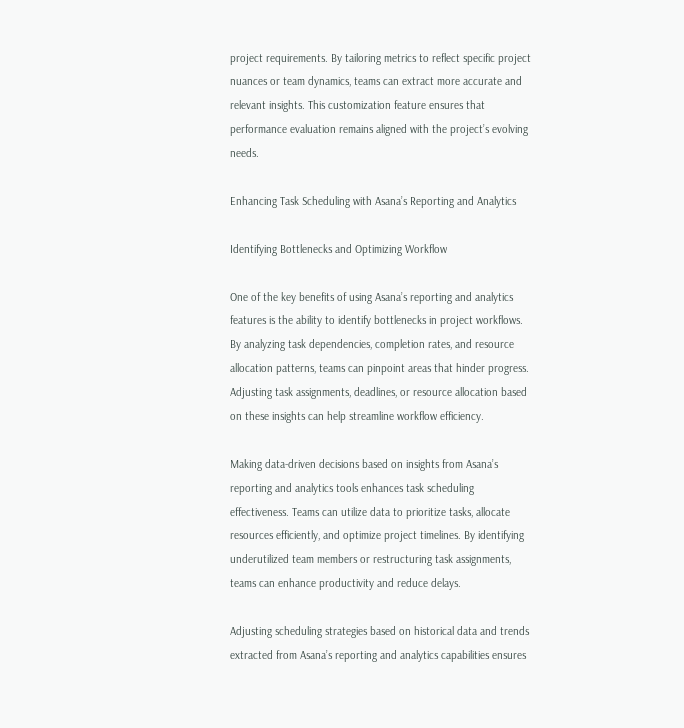project requirements. By tailoring metrics to reflect specific project nuances or team dynamics, teams can extract more accurate and relevant insights. This customization feature ensures that performance evaluation remains aligned with the project’s evolving needs.

Enhancing Task Scheduling with Asana’s Reporting and Analytics

Identifying Bottlenecks and Optimizing Workflow

One of the key benefits of using Asana’s reporting and analytics features is the ability to identify bottlenecks in project workflows. By analyzing task dependencies, completion rates, and resource allocation patterns, teams can pinpoint areas that hinder progress. Adjusting task assignments, deadlines, or resource allocation based on these insights can help streamline workflow efficiency.

Making data-driven decisions based on insights from Asana’s reporting and analytics tools enhances task scheduling effectiveness. Teams can utilize data to prioritize tasks, allocate resources efficiently, and optimize project timelines. By identifying underutilized team members or restructuring task assignments, teams can enhance productivity and reduce delays.

Adjusting scheduling strategies based on historical data and trends extracted from Asana’s reporting and analytics capabilities ensures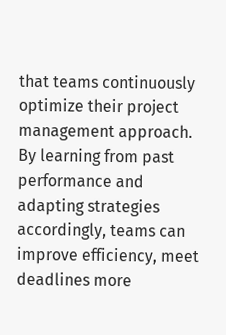that teams continuously optimize their project management approach. By learning from past performance and adapting strategies accordingly, teams can improve efficiency, meet deadlines more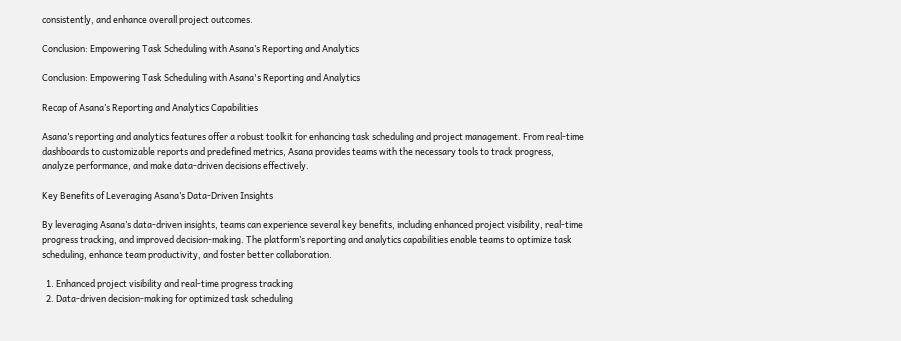consistently, and enhance overall project outcomes.

Conclusion: Empowering Task Scheduling with Asana’s Reporting and Analytics

Conclusion: Empowering Task Scheduling with Asana's Reporting and Analytics

Recap of Asana’s Reporting and Analytics Capabilities

Asana’s reporting and analytics features offer a robust toolkit for enhancing task scheduling and project management. From real-time dashboards to customizable reports and predefined metrics, Asana provides teams with the necessary tools to track progress, analyze performance, and make data-driven decisions effectively.

Key Benefits of Leveraging Asana’s Data-Driven Insights

By leveraging Asana’s data-driven insights, teams can experience several key benefits, including enhanced project visibility, real-time progress tracking, and improved decision-making. The platform’s reporting and analytics capabilities enable teams to optimize task scheduling, enhance team productivity, and foster better collaboration.

  1. Enhanced project visibility and real-time progress tracking
  2. Data-driven decision-making for optimized task scheduling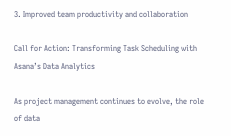3. Improved team productivity and collaboration

Call for Action: Transforming Task Scheduling with Asana’s Data Analytics

As project management continues to evolve, the role of data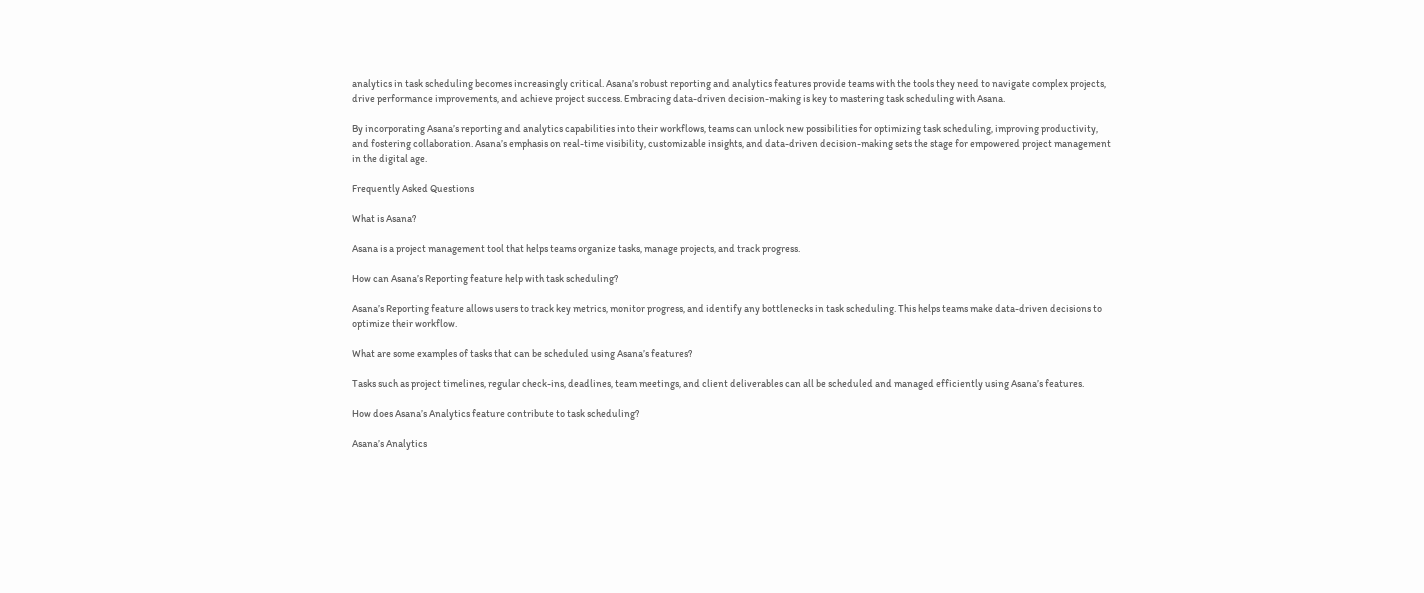analytics in task scheduling becomes increasingly critical. Asana’s robust reporting and analytics features provide teams with the tools they need to navigate complex projects, drive performance improvements, and achieve project success. Embracing data-driven decision-making is key to mastering task scheduling with Asana.

By incorporating Asana’s reporting and analytics capabilities into their workflows, teams can unlock new possibilities for optimizing task scheduling, improving productivity, and fostering collaboration. Asana’s emphasis on real-time visibility, customizable insights, and data-driven decision-making sets the stage for empowered project management in the digital age.

Frequently Asked Questions

What is Asana?

Asana is a project management tool that helps teams organize tasks, manage projects, and track progress.

How can Asana’s Reporting feature help with task scheduling?

Asana’s Reporting feature allows users to track key metrics, monitor progress, and identify any bottlenecks in task scheduling. This helps teams make data-driven decisions to optimize their workflow.

What are some examples of tasks that can be scheduled using Asana’s features?

Tasks such as project timelines, regular check-ins, deadlines, team meetings, and client deliverables can all be scheduled and managed efficiently using Asana’s features.

How does Asana’s Analytics feature contribute to task scheduling?

Asana’s Analytics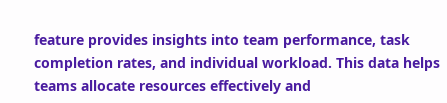feature provides insights into team performance, task completion rates, and individual workload. This data helps teams allocate resources effectively and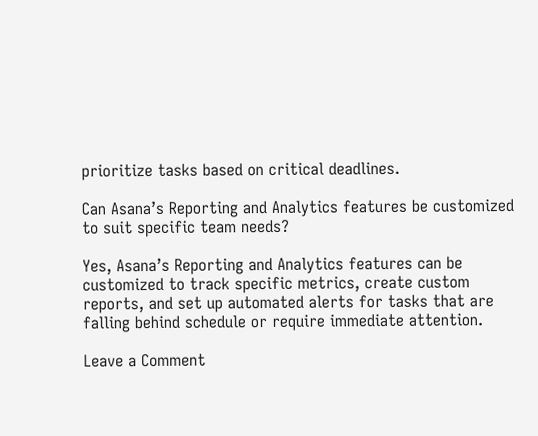prioritize tasks based on critical deadlines.

Can Asana’s Reporting and Analytics features be customized to suit specific team needs?

Yes, Asana’s Reporting and Analytics features can be customized to track specific metrics, create custom reports, and set up automated alerts for tasks that are falling behind schedule or require immediate attention.

Leave a Comment